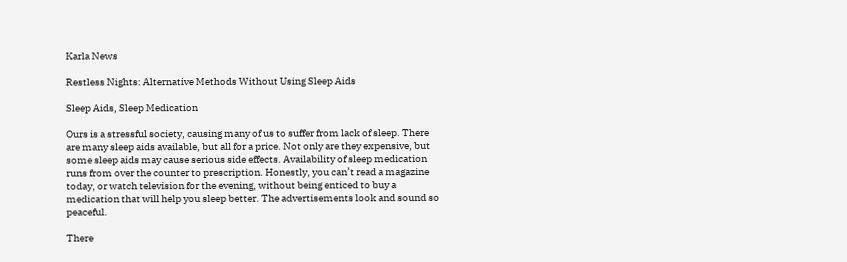Karla News

Restless Nights: Alternative Methods Without Using Sleep Aids

Sleep Aids, Sleep Medication

Ours is a stressful society, causing many of us to suffer from lack of sleep. There are many sleep aids available, but all for a price. Not only are they expensive, but some sleep aids may cause serious side effects. Availability of sleep medication runs from over the counter to prescription. Honestly, you can’t read a magazine today, or watch television for the evening, without being enticed to buy a medication that will help you sleep better. The advertisements look and sound so peaceful.

There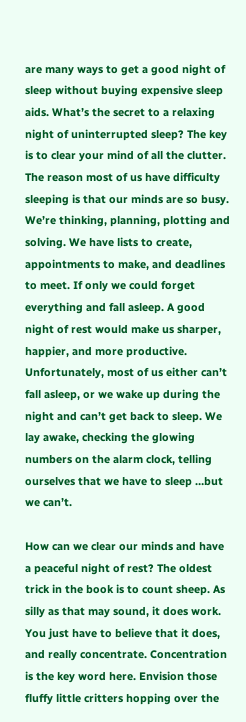are many ways to get a good night of sleep without buying expensive sleep aids. What’s the secret to a relaxing night of uninterrupted sleep? The key is to clear your mind of all the clutter. The reason most of us have difficulty sleeping is that our minds are so busy. We’re thinking, planning, plotting and solving. We have lists to create, appointments to make, and deadlines to meet. If only we could forget everything and fall asleep. A good night of rest would make us sharper, happier, and more productive. Unfortunately, most of us either can’t fall asleep, or we wake up during the night and can’t get back to sleep. We lay awake, checking the glowing numbers on the alarm clock, telling ourselves that we have to sleep …but we can’t.

How can we clear our minds and have a peaceful night of rest? The oldest trick in the book is to count sheep. As silly as that may sound, it does work. You just have to believe that it does, and really concentrate. Concentration is the key word here. Envision those fluffy little critters hopping over the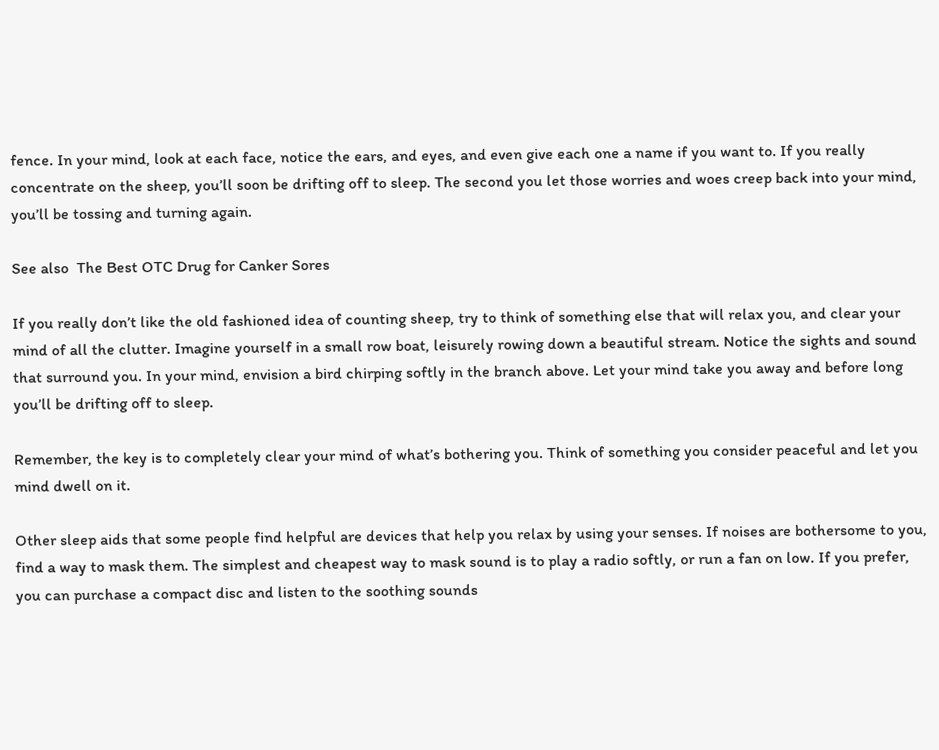fence. In your mind, look at each face, notice the ears, and eyes, and even give each one a name if you want to. If you really concentrate on the sheep, you’ll soon be drifting off to sleep. The second you let those worries and woes creep back into your mind, you’ll be tossing and turning again.

See also  The Best OTC Drug for Canker Sores

If you really don’t like the old fashioned idea of counting sheep, try to think of something else that will relax you, and clear your mind of all the clutter. Imagine yourself in a small row boat, leisurely rowing down a beautiful stream. Notice the sights and sound that surround you. In your mind, envision a bird chirping softly in the branch above. Let your mind take you away and before long you’ll be drifting off to sleep.

Remember, the key is to completely clear your mind of what’s bothering you. Think of something you consider peaceful and let you mind dwell on it.

Other sleep aids that some people find helpful are devices that help you relax by using your senses. If noises are bothersome to you, find a way to mask them. The simplest and cheapest way to mask sound is to play a radio softly, or run a fan on low. If you prefer, you can purchase a compact disc and listen to the soothing sounds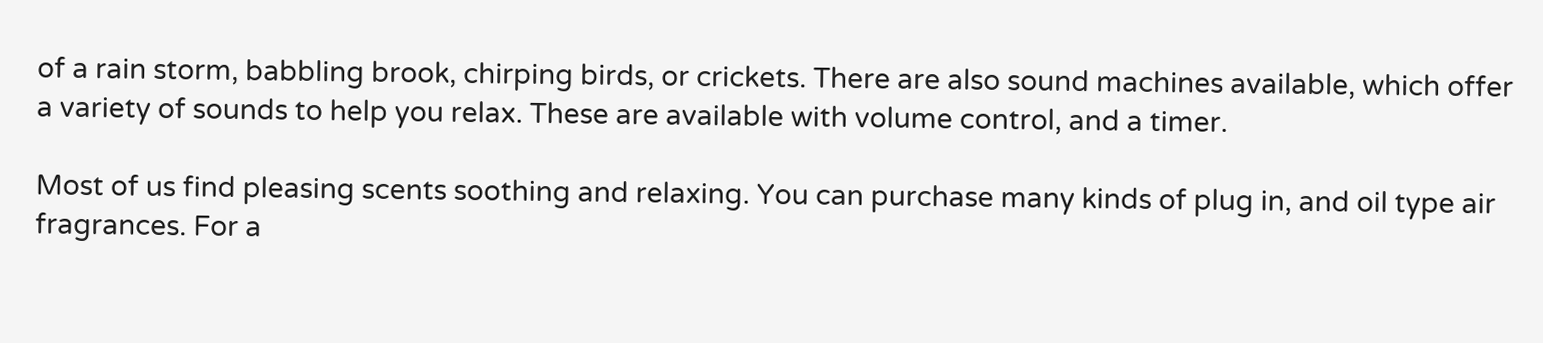of a rain storm, babbling brook, chirping birds, or crickets. There are also sound machines available, which offer a variety of sounds to help you relax. These are available with volume control, and a timer.

Most of us find pleasing scents soothing and relaxing. You can purchase many kinds of plug in, and oil type air fragrances. For a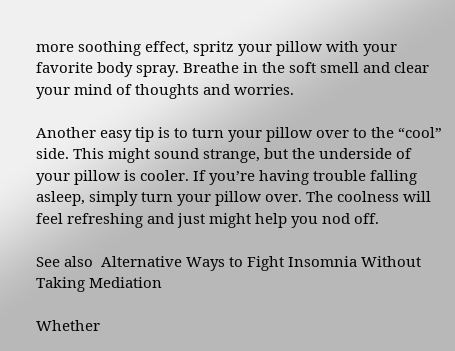more soothing effect, spritz your pillow with your favorite body spray. Breathe in the soft smell and clear your mind of thoughts and worries.

Another easy tip is to turn your pillow over to the “cool” side. This might sound strange, but the underside of your pillow is cooler. If you’re having trouble falling asleep, simply turn your pillow over. The coolness will feel refreshing and just might help you nod off.

See also  Alternative Ways to Fight Insomnia Without Taking Mediation

Whether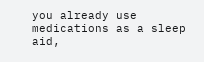you already use medications as a sleep aid,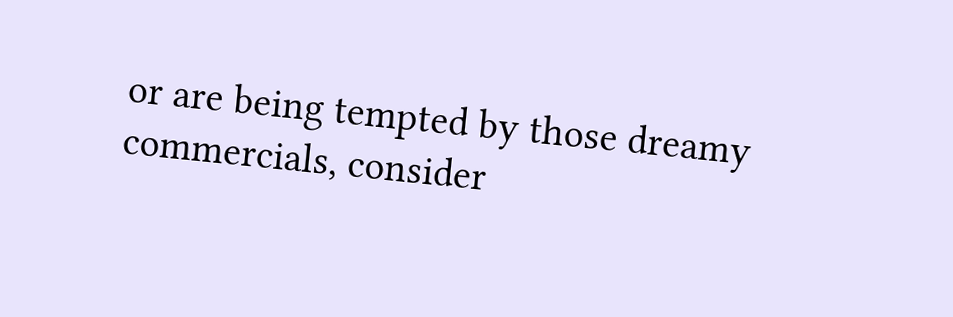or are being tempted by those dreamy commercials, consider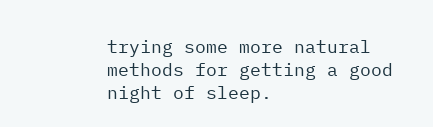trying some more natural methods for getting a good night of sleep.